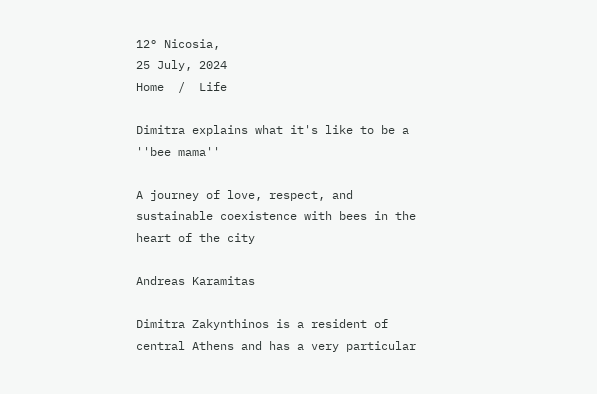12° Nicosia,
25 July, 2024
Home  /  Life

Dimitra explains what it's like to be a ''bee mama''

A journey of love, respect, and sustainable coexistence with bees in the heart of the city

Andreas Karamitas

Dimitra Zakynthinos is a resident of central Athens and has a very particular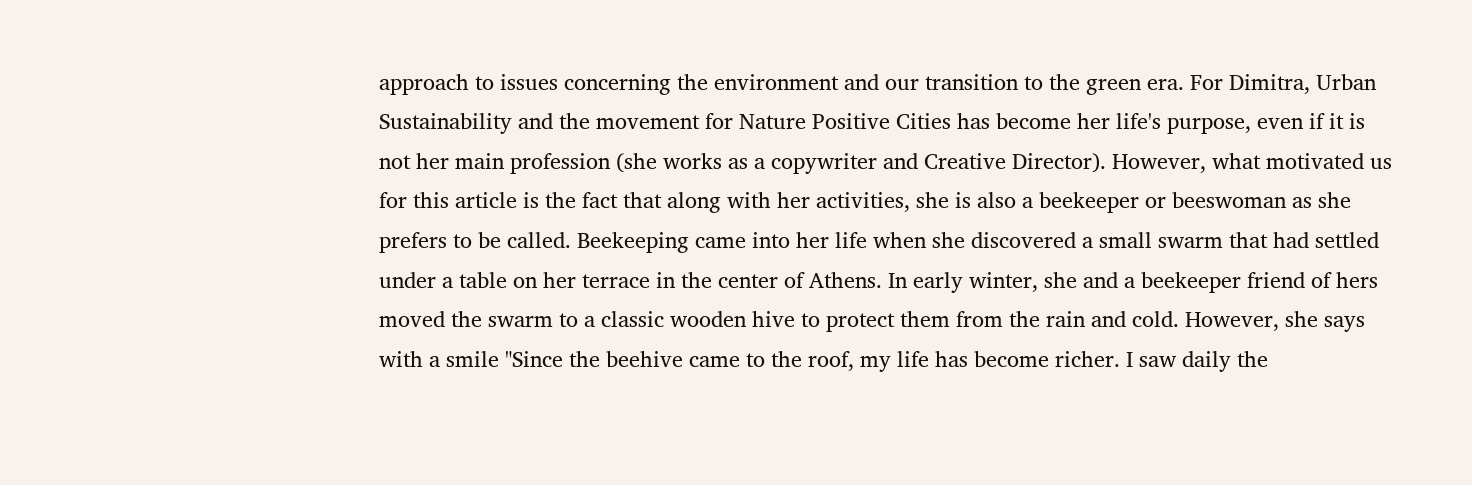approach to issues concerning the environment and our transition to the green era. For Dimitra, Urban Sustainability and the movement for Nature Positive Cities has become her life's purpose, even if it is not her main profession (she works as a copywriter and Creative Director). However, what motivated us for this article is the fact that along with her activities, she is also a beekeeper or beeswoman as she prefers to be called. Beekeeping came into her life when she discovered a small swarm that had settled under a table on her terrace in the center of Athens. In early winter, she and a beekeeper friend of hers moved the swarm to a classic wooden hive to protect them from the rain and cold. However, she says with a smile "Since the beehive came to the roof, my life has become richer. I saw daily the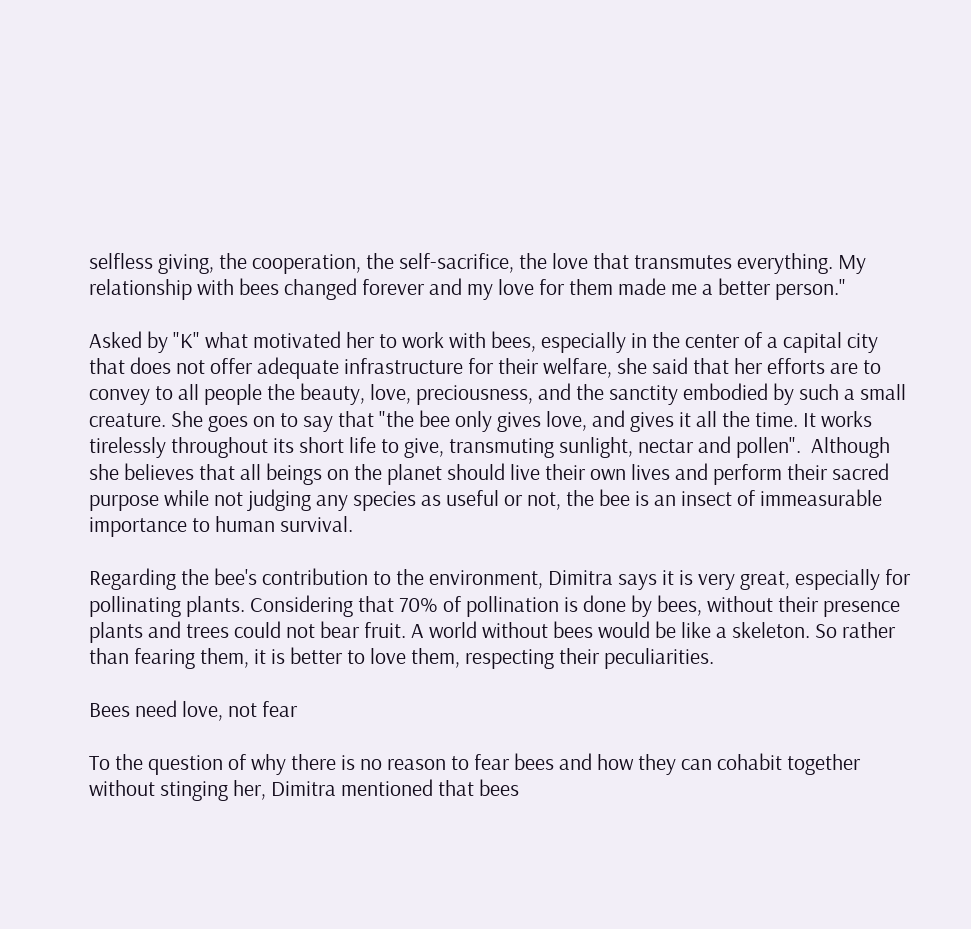selfless giving, the cooperation, the self-sacrifice, the love that transmutes everything. My relationship with bees changed forever and my love for them made me a better person."

Asked by "K" what motivated her to work with bees, especially in the center of a capital city that does not offer adequate infrastructure for their welfare, she said that her efforts are to convey to all people the beauty, love, preciousness, and the sanctity embodied by such a small creature. She goes on to say that "the bee only gives love, and gives it all the time. It works tirelessly throughout its short life to give, transmuting sunlight, nectar and pollen".  Although she believes that all beings on the planet should live their own lives and perform their sacred purpose while not judging any species as useful or not, the bee is an insect of immeasurable importance to human survival.

Regarding the bee's contribution to the environment, Dimitra says it is very great, especially for pollinating plants. Considering that 70% of pollination is done by bees, without their presence plants and trees could not bear fruit. A world without bees would be like a skeleton. So rather than fearing them, it is better to love them, respecting their peculiarities.

Bees need love, not fear

To the question of why there is no reason to fear bees and how they can cohabit together without stinging her, Dimitra mentioned that bees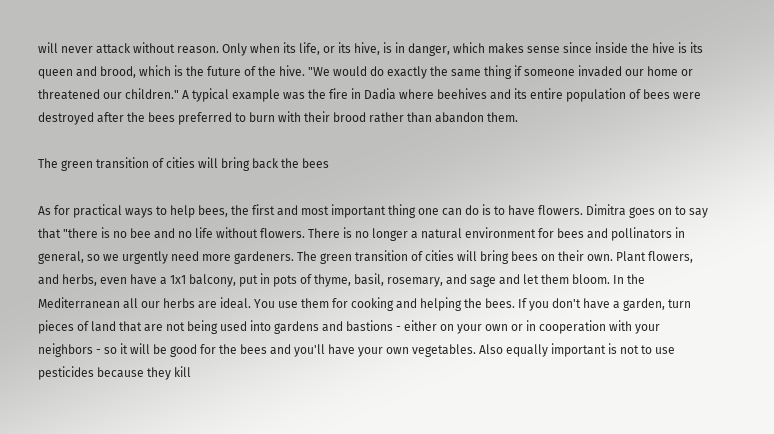will never attack without reason. Only when its life, or its hive, is in danger, which makes sense since inside the hive is its queen and brood, which is the future of the hive. "We would do exactly the same thing if someone invaded our home or threatened our children." A typical example was the fire in Dadia where beehives and its entire population of bees were destroyed after the bees preferred to burn with their brood rather than abandon them.

The green transition of cities will bring back the bees

As for practical ways to help bees, the first and most important thing one can do is to have flowers. Dimitra goes on to say that "there is no bee and no life without flowers. There is no longer a natural environment for bees and pollinators in general, so we urgently need more gardeners. The green transition of cities will bring bees on their own. Plant flowers, and herbs, even have a 1x1 balcony, put in pots of thyme, basil, rosemary, and sage and let them bloom. In the Mediterranean all our herbs are ideal. You use them for cooking and helping the bees. If you don't have a garden, turn pieces of land that are not being used into gardens and bastions - either on your own or in cooperation with your neighbors - so it will be good for the bees and you'll have your own vegetables. Also equally important is not to use pesticides because they kill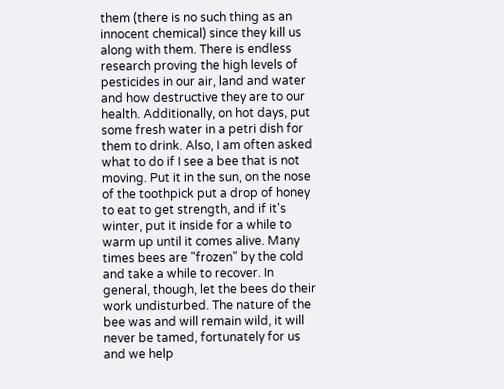them (there is no such thing as an innocent chemical) since they kill us along with them. There is endless research proving the high levels of pesticides in our air, land and water and how destructive they are to our health. Additionally, on hot days, put some fresh water in a petri dish for them to drink. Also, I am often asked what to do if I see a bee that is not moving. Put it in the sun, on the nose of the toothpick put a drop of honey to eat to get strength, and if it's winter, put it inside for a while to warm up until it comes alive. Many times bees are "frozen" by the cold and take a while to recover. In general, though, let the bees do their work undisturbed. The nature of the bee was and will remain wild, it will never be tamed, fortunately for us and we help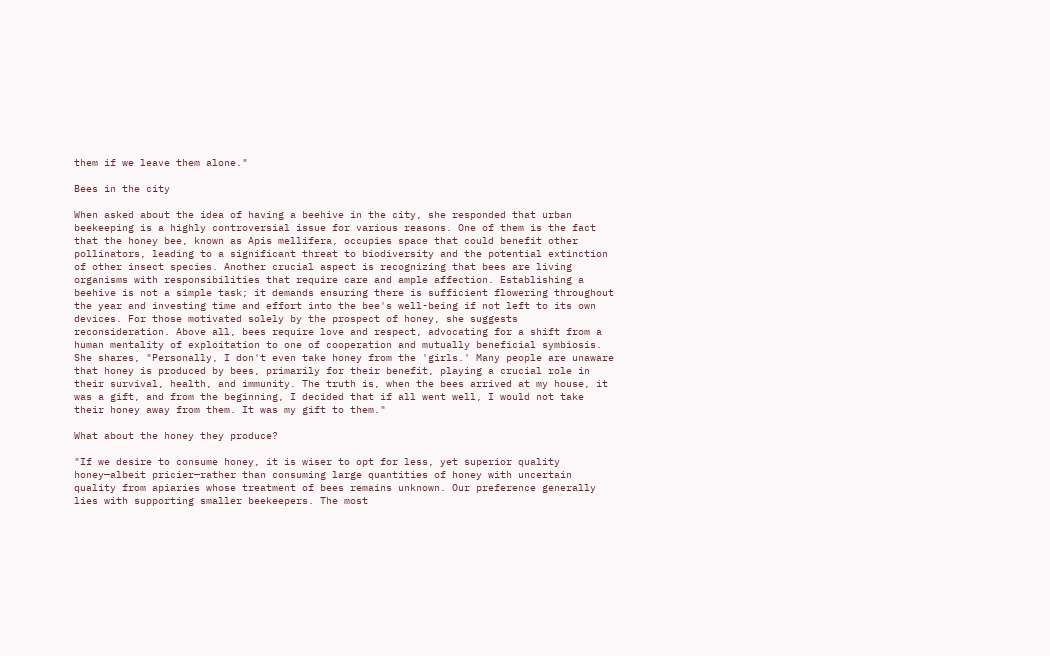them if we leave them alone."

Bees in the city

When asked about the idea of having a beehive in the city, she responded that urban beekeeping is a highly controversial issue for various reasons. One of them is the fact that the honey bee, known as Apis mellifera, occupies space that could benefit other pollinators, leading to a significant threat to biodiversity and the potential extinction of other insect species. Another crucial aspect is recognizing that bees are living organisms with responsibilities that require care and ample affection. Establishing a beehive is not a simple task; it demands ensuring there is sufficient flowering throughout the year and investing time and effort into the bee's well-being if not left to its own devices. For those motivated solely by the prospect of honey, she suggests reconsideration. Above all, bees require love and respect, advocating for a shift from a human mentality of exploitation to one of cooperation and mutually beneficial symbiosis. She shares, "Personally, I don't even take honey from the 'girls.' Many people are unaware that honey is produced by bees, primarily for their benefit, playing a crucial role in their survival, health, and immunity. The truth is, when the bees arrived at my house, it was a gift, and from the beginning, I decided that if all went well, I would not take their honey away from them. It was my gift to them."

What about the honey they produce?

"If we desire to consume honey, it is wiser to opt for less, yet superior quality honey—albeit pricier—rather than consuming large quantities of honey with uncertain quality from apiaries whose treatment of bees remains unknown. Our preference generally lies with supporting smaller beekeepers. The most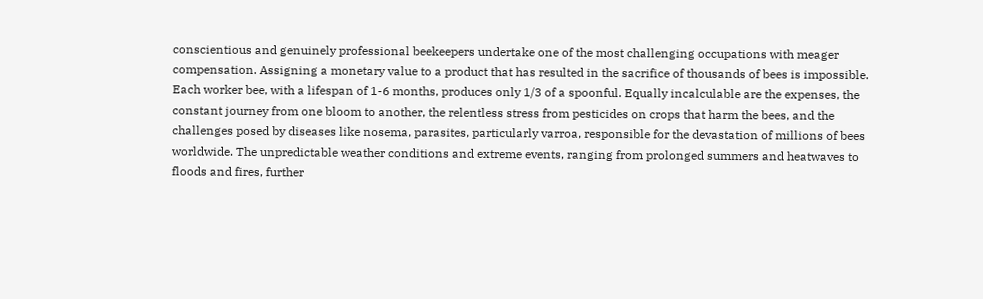conscientious and genuinely professional beekeepers undertake one of the most challenging occupations with meager compensation. Assigning a monetary value to a product that has resulted in the sacrifice of thousands of bees is impossible. Each worker bee, with a lifespan of 1-6 months, produces only 1/3 of a spoonful. Equally incalculable are the expenses, the constant journey from one bloom to another, the relentless stress from pesticides on crops that harm the bees, and the challenges posed by diseases like nosema, parasites, particularly varroa, responsible for the devastation of millions of bees worldwide. The unpredictable weather conditions and extreme events, ranging from prolonged summers and heatwaves to floods and fires, further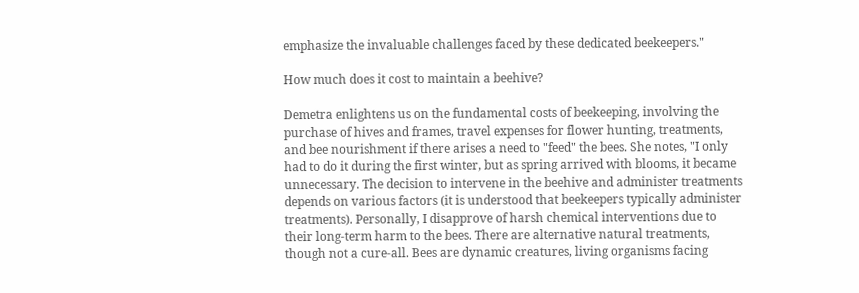emphasize the invaluable challenges faced by these dedicated beekeepers."

How much does it cost to maintain a beehive?

Demetra enlightens us on the fundamental costs of beekeeping, involving the purchase of hives and frames, travel expenses for flower hunting, treatments, and bee nourishment if there arises a need to "feed" the bees. She notes, "I only had to do it during the first winter, but as spring arrived with blooms, it became unnecessary. The decision to intervene in the beehive and administer treatments depends on various factors (it is understood that beekeepers typically administer treatments). Personally, I disapprove of harsh chemical interventions due to their long-term harm to the bees. There are alternative natural treatments, though not a cure-all. Bees are dynamic creatures, living organisms facing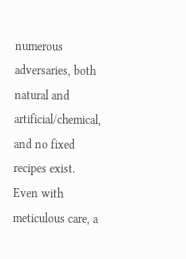numerous adversaries, both natural and artificial/chemical, and no fixed recipes exist. Even with meticulous care, a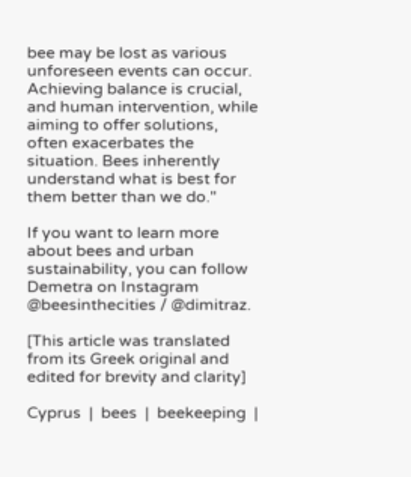bee may be lost as various unforeseen events can occur. Achieving balance is crucial, and human intervention, while aiming to offer solutions, often exacerbates the situation. Bees inherently understand what is best for them better than we do."

If you want to learn more about bees and urban sustainability, you can follow Demetra on Instagram @beesinthecities / @dimitraz.

[This article was translated from its Greek original and edited for brevity and clarity]

Cyprus  |  bees  |  beekeeping  |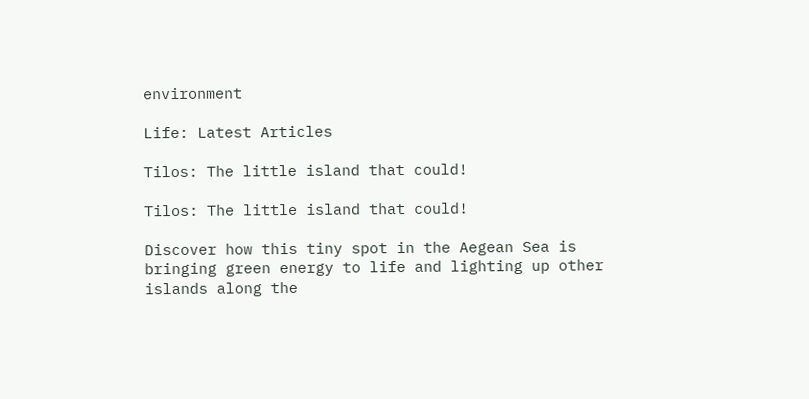environment

Life: Latest Articles

Tilos: The little island that could!

Tilos: The little island that could!

Discover how this tiny spot in the Aegean Sea is bringing green energy to life and lighting up other islands along the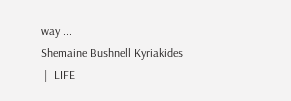way ...
Shemaine Bushnell Kyriakides
 |  LIFE